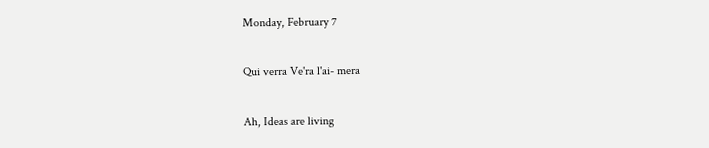Monday, February 7

Qui verra Ve'ra l'ai- mera

Ah, Ideas are living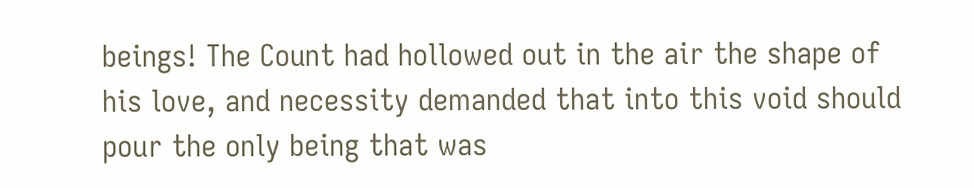beings! The Count had hollowed out in the air the shape of his love, and necessity demanded that into this void should pour the only being that was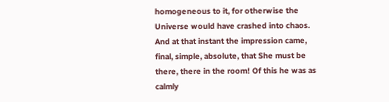homogeneous to it, for otherwise the Universe would have crashed into chaos. And at that instant the impression came, final, simple, absolute, that She must be there, there in the room! Of this he was as calmly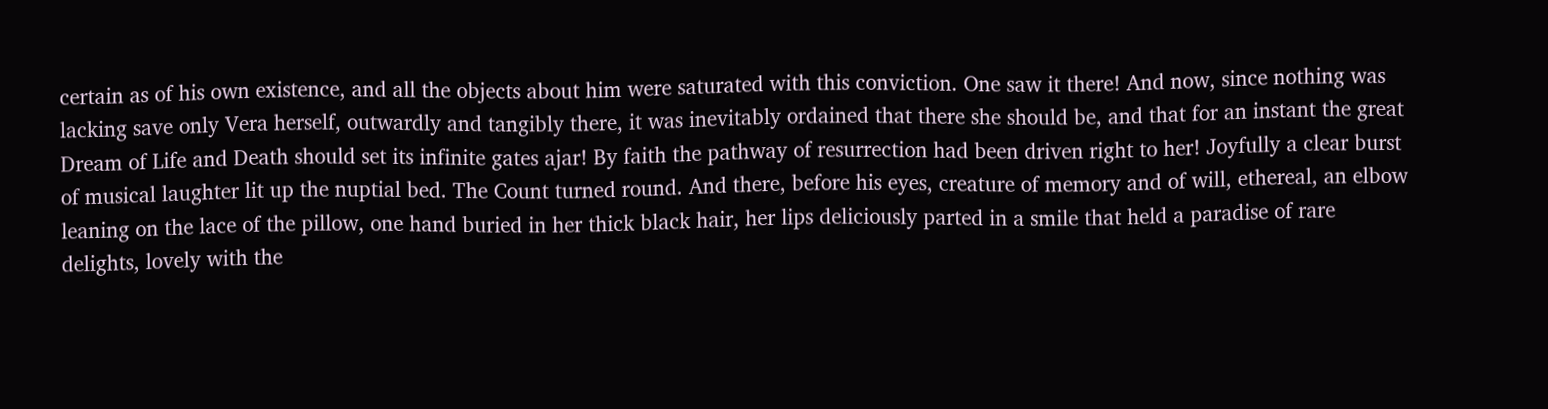certain as of his own existence, and all the objects about him were saturated with this conviction. One saw it there! And now, since nothing was lacking save only Vera herself, outwardly and tangibly there, it was inevitably ordained that there she should be, and that for an instant the great Dream of Life and Death should set its infinite gates ajar! By faith the pathway of resurrection had been driven right to her! Joyfully a clear burst of musical laughter lit up the nuptial bed. The Count turned round. And there, before his eyes, creature of memory and of will, ethereal, an elbow leaning on the lace of the pillow, one hand buried in her thick black hair, her lips deliciously parted in a smile that held a paradise of rare delights, lovely with the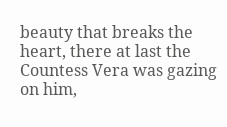beauty that breaks the heart, there at last the Countess Vera was gazing on him,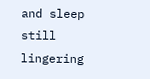and sleep still lingering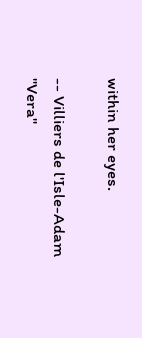within her eyes.

-- Villiers de l'Isle-Adam "Vera"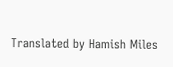Translated by Hamish Miles